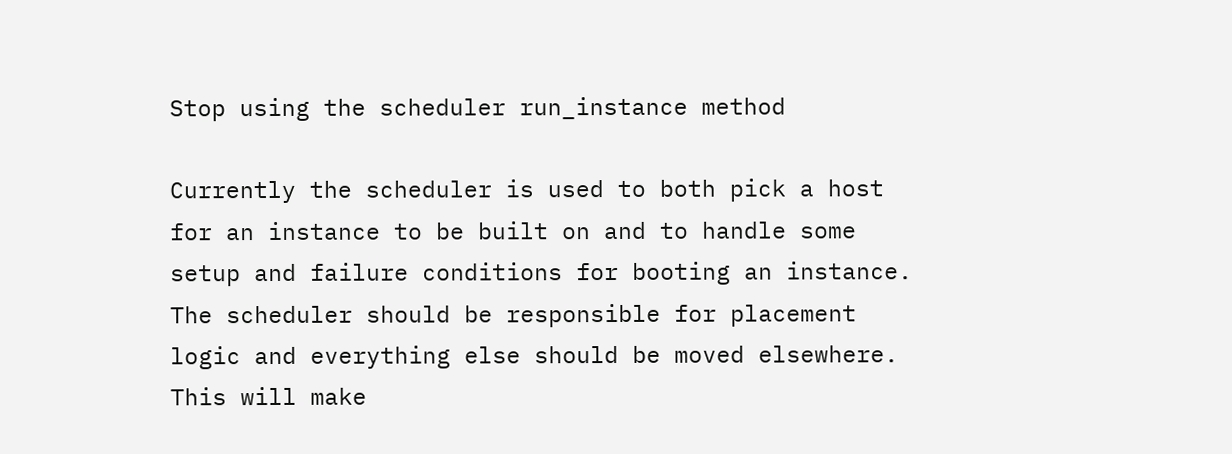Stop using the scheduler run_instance method

Currently the scheduler is used to both pick a host for an instance to be built on and to handle some setup and failure conditions for booting an instance. The scheduler should be responsible for placement logic and everything else should be moved elsewhere. This will make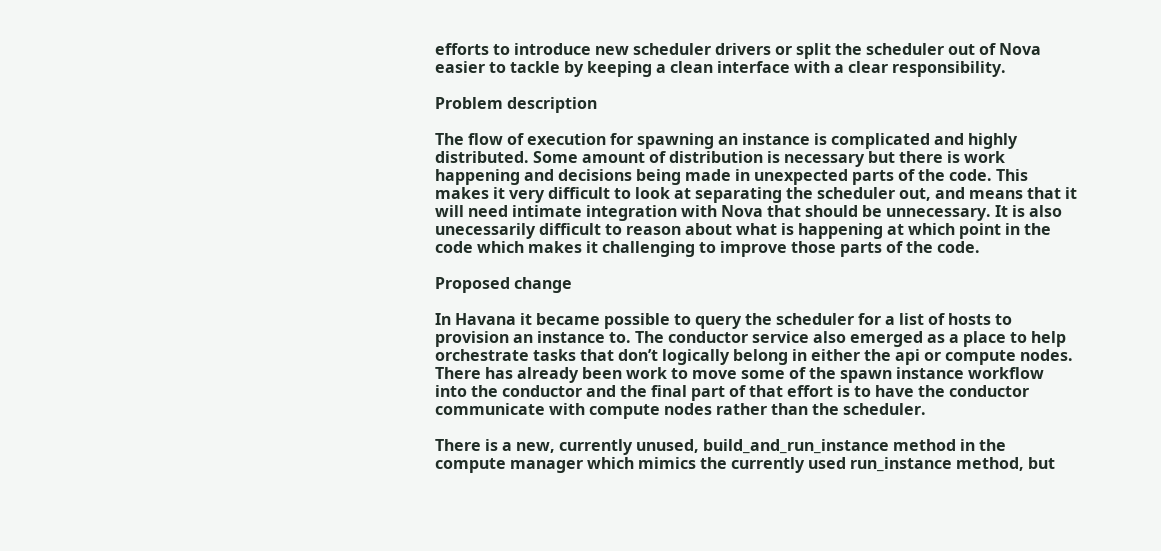efforts to introduce new scheduler drivers or split the scheduler out of Nova easier to tackle by keeping a clean interface with a clear responsibility.

Problem description

The flow of execution for spawning an instance is complicated and highly distributed. Some amount of distribution is necessary but there is work happening and decisions being made in unexpected parts of the code. This makes it very difficult to look at separating the scheduler out, and means that it will need intimate integration with Nova that should be unnecessary. It is also unecessarily difficult to reason about what is happening at which point in the code which makes it challenging to improve those parts of the code.

Proposed change

In Havana it became possible to query the scheduler for a list of hosts to provision an instance to. The conductor service also emerged as a place to help orchestrate tasks that don’t logically belong in either the api or compute nodes. There has already been work to move some of the spawn instance workflow into the conductor and the final part of that effort is to have the conductor communicate with compute nodes rather than the scheduler.

There is a new, currently unused, build_and_run_instance method in the compute manager which mimics the currently used run_instance method, but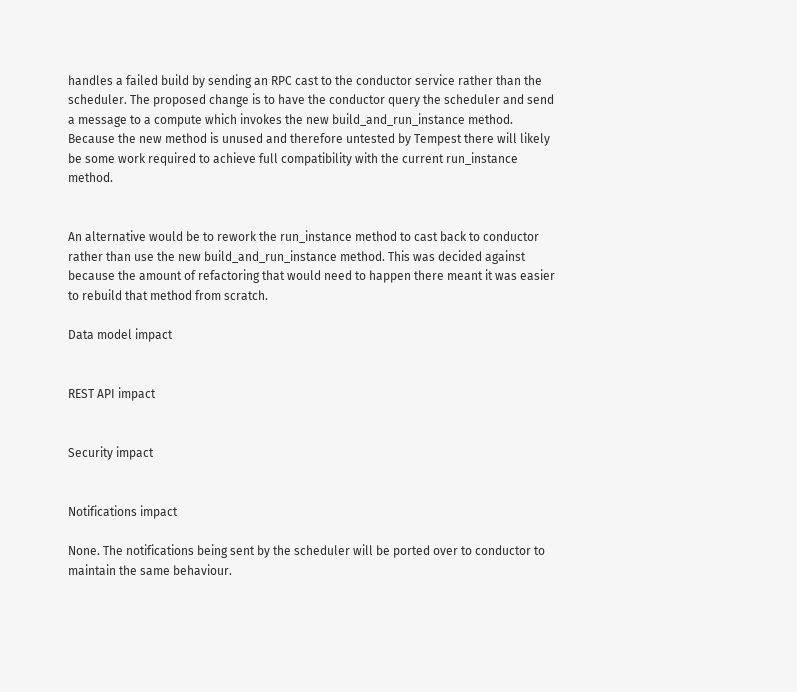handles a failed build by sending an RPC cast to the conductor service rather than the scheduler. The proposed change is to have the conductor query the scheduler and send a message to a compute which invokes the new build_and_run_instance method. Because the new method is unused and therefore untested by Tempest there will likely be some work required to achieve full compatibility with the current run_instance method.


An alternative would be to rework the run_instance method to cast back to conductor rather than use the new build_and_run_instance method. This was decided against because the amount of refactoring that would need to happen there meant it was easier to rebuild that method from scratch.

Data model impact


REST API impact


Security impact


Notifications impact

None. The notifications being sent by the scheduler will be ported over to conductor to maintain the same behaviour.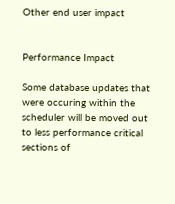Other end user impact


Performance Impact

Some database updates that were occuring within the scheduler will be moved out to less performance critical sections of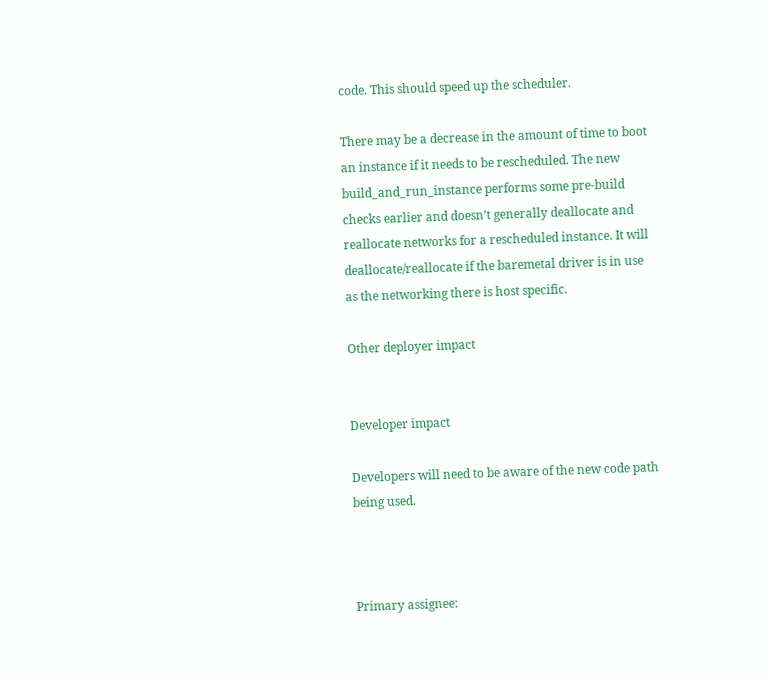code. This should speed up the scheduler.

There may be a decrease in the amount of time to boot an instance if it needs to be rescheduled. The new build_and_run_instance performs some pre-build checks earlier and doesn’t generally deallocate and reallocate networks for a rescheduled instance. It will deallocate/reallocate if the baremetal driver is in use as the networking there is host specific.

Other deployer impact


Developer impact

Developers will need to be aware of the new code path being used.



Primary assignee: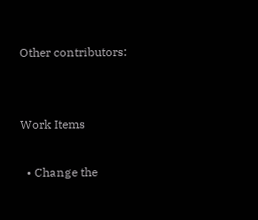Other contributors:


Work Items

  • Change the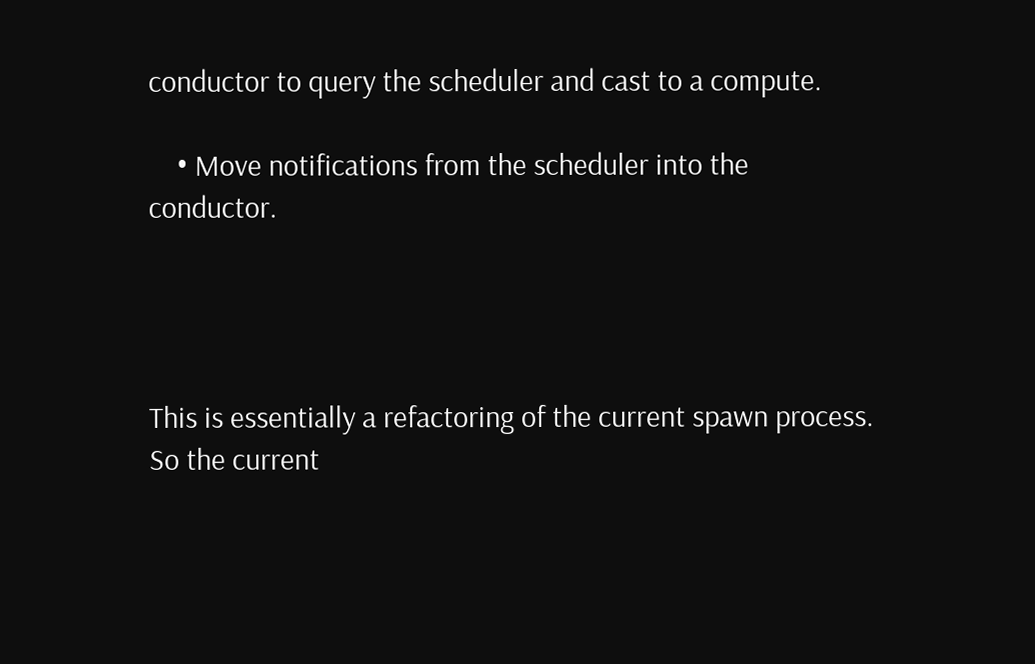conductor to query the scheduler and cast to a compute.

    • Move notifications from the scheduler into the conductor.




This is essentially a refactoring of the current spawn process. So the current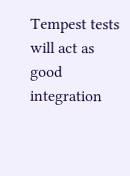Tempest tests will act as good integration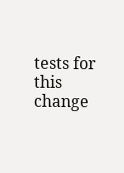tests for this change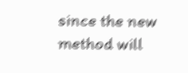since the new method will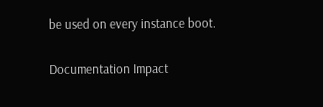be used on every instance boot.

Documentation Impact